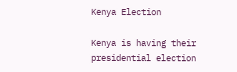Kenya Election

Kenya is having their presidential election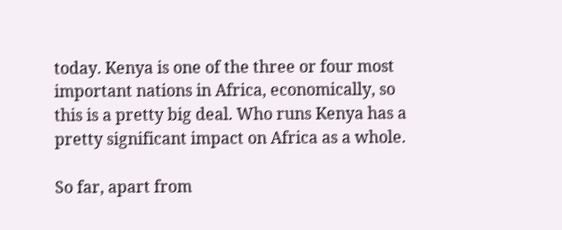today. Kenya is one of the three or four most important nations in Africa, economically, so this is a pretty big deal. Who runs Kenya has a pretty significant impact on Africa as a whole.

So far, apart from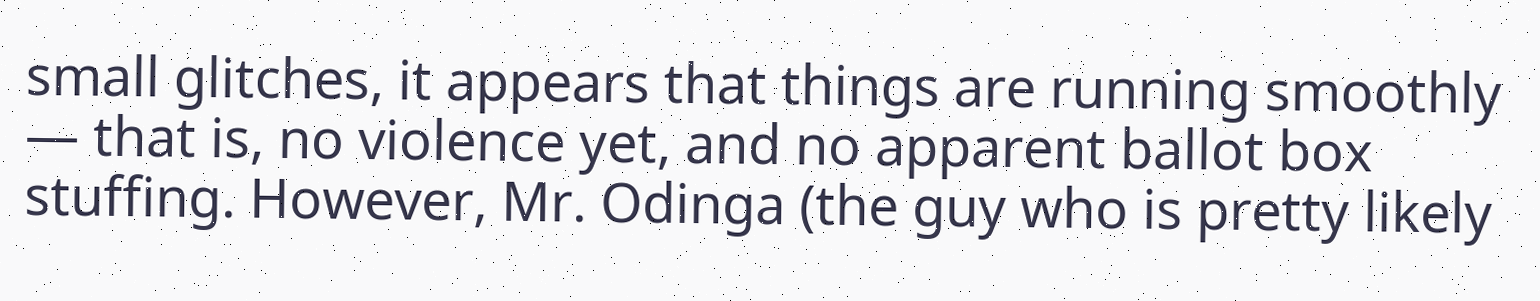small glitches, it appears that things are running smoothly — that is, no violence yet, and no apparent ballot box stuffing. However, Mr. Odinga (the guy who is pretty likely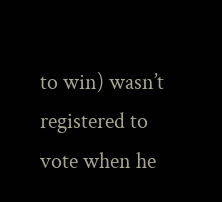to win) wasn’t registered to vote when he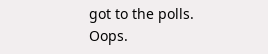got to the polls. Oops.